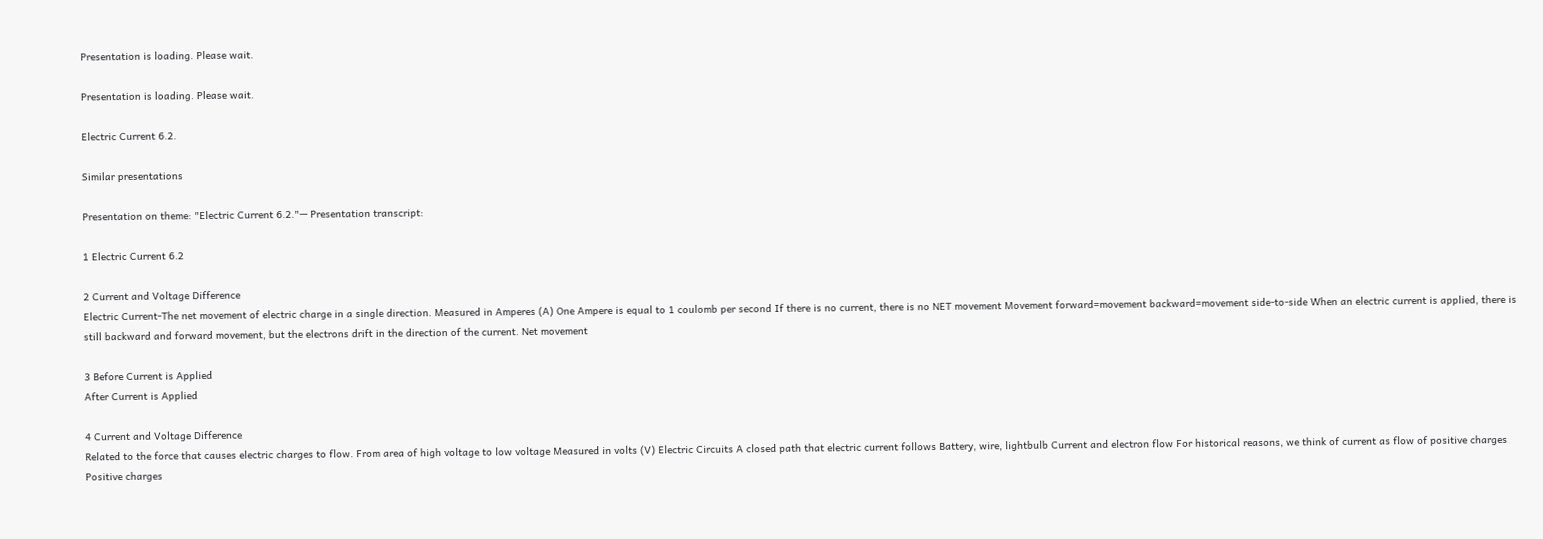Presentation is loading. Please wait.

Presentation is loading. Please wait.

Electric Current 6.2.

Similar presentations

Presentation on theme: "Electric Current 6.2."— Presentation transcript:

1 Electric Current 6.2

2 Current and Voltage Difference
Electric Current-The net movement of electric charge in a single direction. Measured in Amperes (A) One Ampere is equal to 1 coulomb per second If there is no current, there is no NET movement Movement forward=movement backward=movement side-to-side When an electric current is applied, there is still backward and forward movement, but the electrons drift in the direction of the current. Net movement

3 Before Current is Applied
After Current is Applied

4 Current and Voltage Difference
Related to the force that causes electric charges to flow. From area of high voltage to low voltage Measured in volts (V) Electric Circuits A closed path that electric current follows Battery, wire, lightbulb Current and electron flow For historical reasons, we think of current as flow of positive charges Positive charges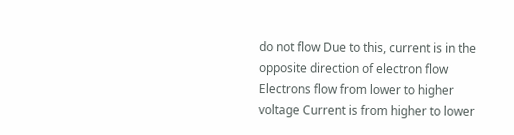do not flow Due to this, current is in the opposite direction of electron flow Electrons flow from lower to higher voltage Current is from higher to lower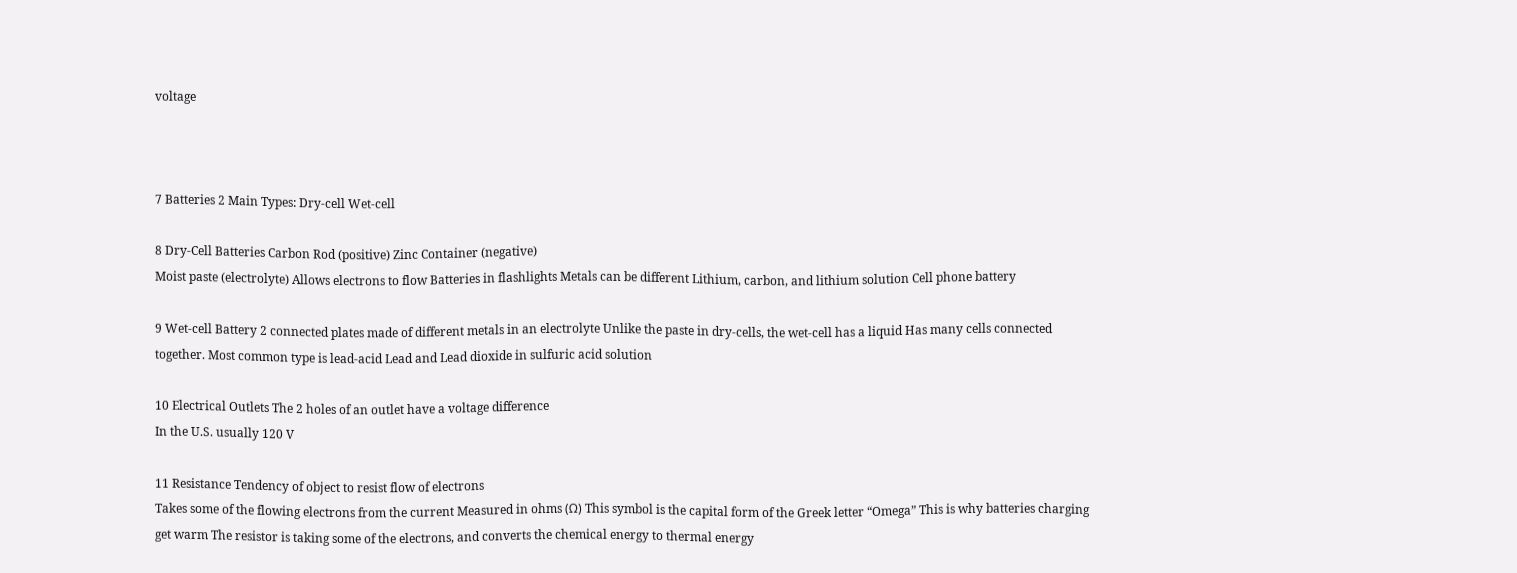voltage



7 Batteries 2 Main Types: Dry-cell Wet-cell

8 Dry-Cell Batteries Carbon Rod (positive) Zinc Container (negative)
Moist paste (electrolyte) Allows electrons to flow Batteries in flashlights Metals can be different Lithium, carbon, and lithium solution Cell phone battery

9 Wet-cell Battery 2 connected plates made of different metals in an electrolyte Unlike the paste in dry-cells, the wet-cell has a liquid Has many cells connected together. Most common type is lead-acid Lead and Lead dioxide in sulfuric acid solution

10 Electrical Outlets The 2 holes of an outlet have a voltage difference
In the U.S. usually 120 V

11 Resistance Tendency of object to resist flow of electrons
Takes some of the flowing electrons from the current Measured in ohms (Ω) This symbol is the capital form of the Greek letter “Omega” This is why batteries charging get warm The resistor is taking some of the electrons, and converts the chemical energy to thermal energy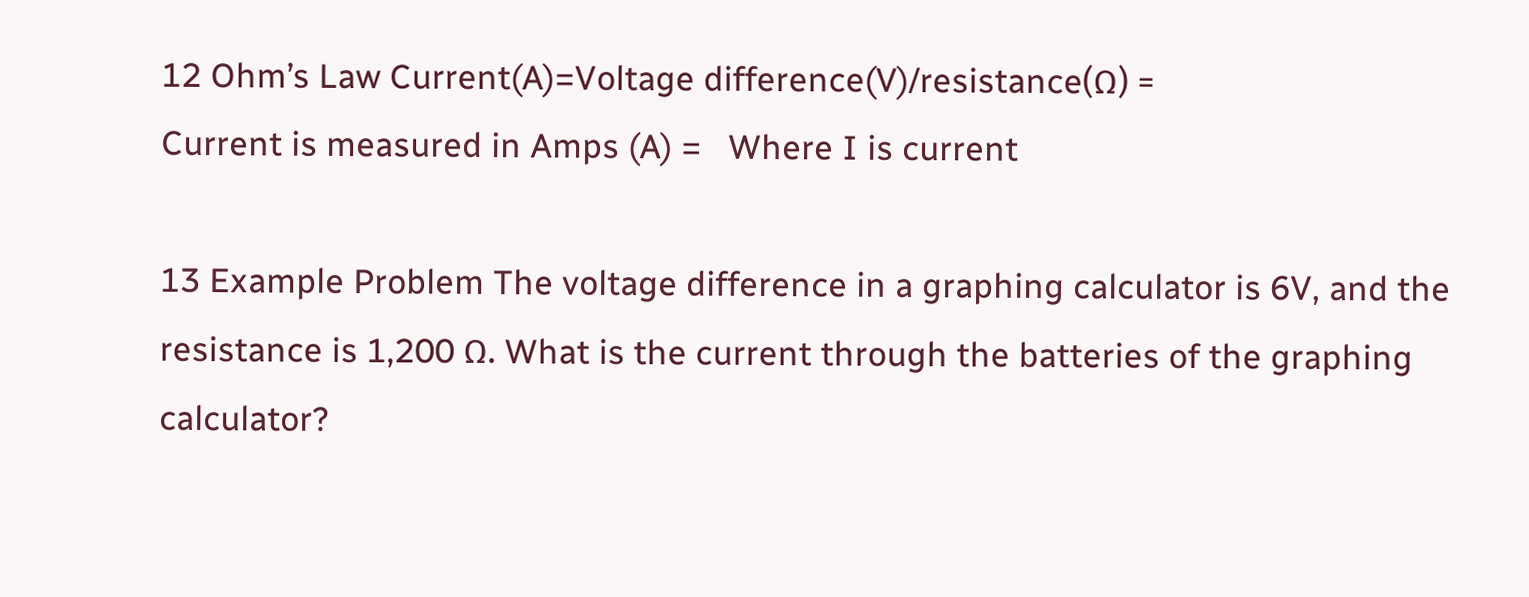12 Ohm’s Law Current(A)=Voltage difference(V)/resistance(Ω) =
Current is measured in Amps (A) =   Where I is current

13 Example Problem The voltage difference in a graphing calculator is 6V, and the resistance is 1,200 Ω. What is the current through the batteries of the graphing calculator?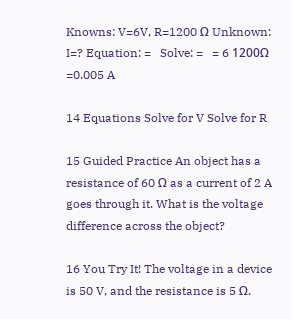Knowns: V=6V, R=1200 Ω Unknown: I=? Equation: =   Solve: =   = 6 1200Ω =0.005 A

14 Equations Solve for V Solve for R

15 Guided Practice An object has a resistance of 60 Ω as a current of 2 A goes through it. What is the voltage difference across the object?

16 You Try It! The voltage in a device is 50 V, and the resistance is 5 Ω.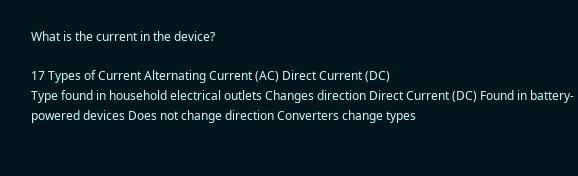What is the current in the device?

17 Types of Current Alternating Current (AC) Direct Current (DC)
Type found in household electrical outlets Changes direction Direct Current (DC) Found in battery-powered devices Does not change direction Converters change types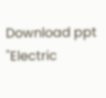Download ppt "Electric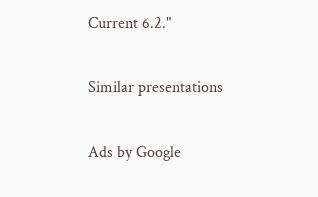Current 6.2."

Similar presentations

Ads by Google